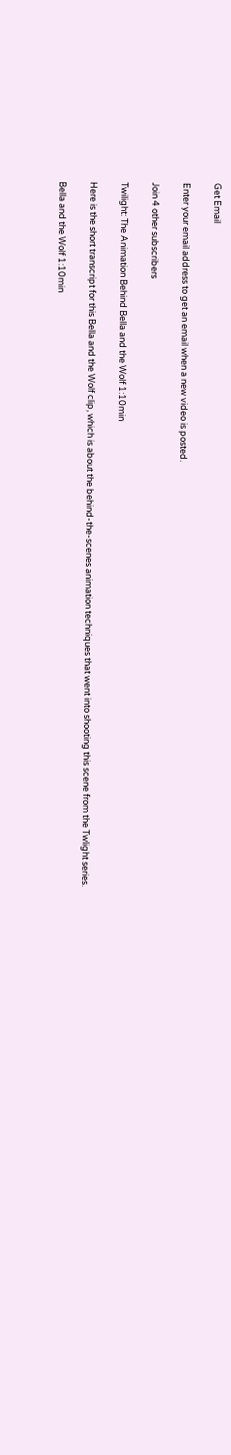Get Email

Enter your email address to get an email when a new video is posted.

Join 4 other subscribers

Twilight: The Animation Behind Bella and the Wolf 1:10min

Here is the short transcript for this Bella and the Wolf clip, which is about the behind-the-scenes animation techniques that went into shooting this scene from the Twlight series.

Bella and the Wolf 1:10min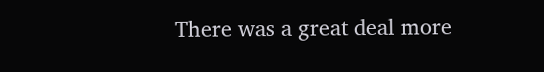There was a great deal more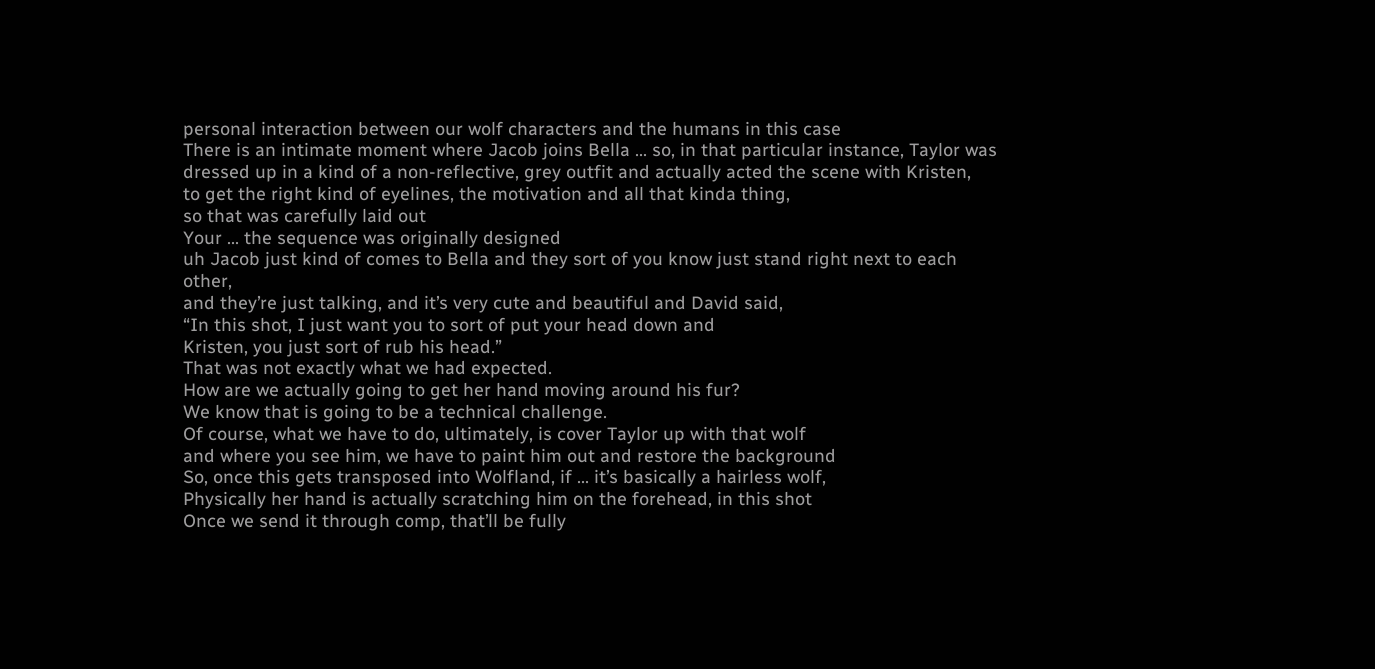personal interaction between our wolf characters and the humans in this case
There is an intimate moment where Jacob joins Bella … so, in that particular instance, Taylor was dressed up in a kind of a non-reflective, grey outfit and actually acted the scene with Kristen,
to get the right kind of eyelines, the motivation and all that kinda thing,
so that was carefully laid out
Your … the sequence was originally designed
uh Jacob just kind of comes to Bella and they sort of you know just stand right next to each other,
and they’re just talking, and it’s very cute and beautiful and David said,
“In this shot, I just want you to sort of put your head down and
Kristen, you just sort of rub his head.”
That was not exactly what we had expected.
How are we actually going to get her hand moving around his fur?
We know that is going to be a technical challenge.
Of course, what we have to do, ultimately, is cover Taylor up with that wolf
and where you see him, we have to paint him out and restore the background
So, once this gets transposed into Wolfland, if … it’s basically a hairless wolf,
Physically her hand is actually scratching him on the forehead, in this shot
Once we send it through comp, that’ll be fully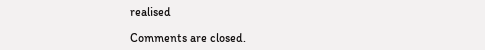realised

Comments are closed.